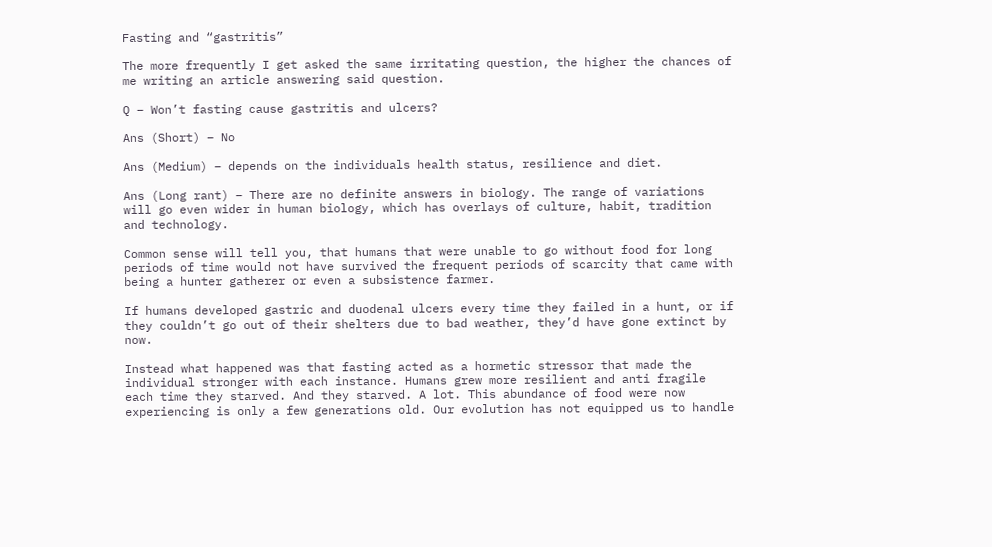Fasting and “gastritis”

The more frequently I get asked the same irritating question, the higher the chances of me writing an article answering said question.

Q – Won’t fasting cause gastritis and ulcers?

Ans (Short) – No

Ans (Medium) – depends on the individuals health status, resilience and diet.

Ans (Long rant) – There are no definite answers in biology. The range of variations will go even wider in human biology, which has overlays of culture, habit, tradition and technology.

Common sense will tell you, that humans that were unable to go without food for long periods of time would not have survived the frequent periods of scarcity that came with being a hunter gatherer or even a subsistence farmer.

If humans developed gastric and duodenal ulcers every time they failed in a hunt, or if they couldn’t go out of their shelters due to bad weather, they’d have gone extinct by now.

Instead what happened was that fasting acted as a hormetic stressor that made the individual stronger with each instance. Humans grew more resilient and anti fragile each time they starved. And they starved. A lot. This abundance of food were now experiencing is only a few generations old. Our evolution has not equipped us to handle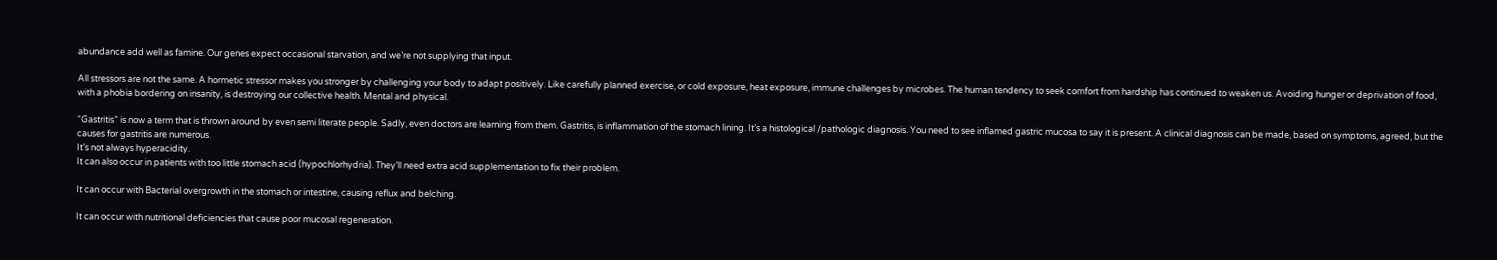abundance add well as famine. Our genes expect occasional starvation, and we’re not supplying that input.

All stressors are not the same. A hormetic stressor makes you stronger by challenging your body to adapt positively. Like carefully planned exercise, or cold exposure, heat exposure, immune challenges by microbes. The human tendency to seek comfort from hardship has continued to weaken us. Avoiding hunger or deprivation of food, with a phobia bordering on insanity, is destroying our collective health. Mental and physical.

“Gastritis” is now a term that is thrown around by even semi literate people. Sadly, even doctors are learning from them. Gastritis, is inflammation of the stomach lining. It’s a histological /pathologic diagnosis. You need to see inflamed gastric mucosa to say it is present. A clinical diagnosis can be made, based on symptoms, agreed, but the causes for gastritis are numerous.
It’s not always hyperacidity.
It can also occur in patients with too little stomach acid (hypochlorhydria). They’ll need extra acid supplementation to fix their problem.

It can occur with Bacterial overgrowth in the stomach or intestine, causing reflux and belching.

It can occur with nutritional deficiencies that cause poor mucosal regeneration.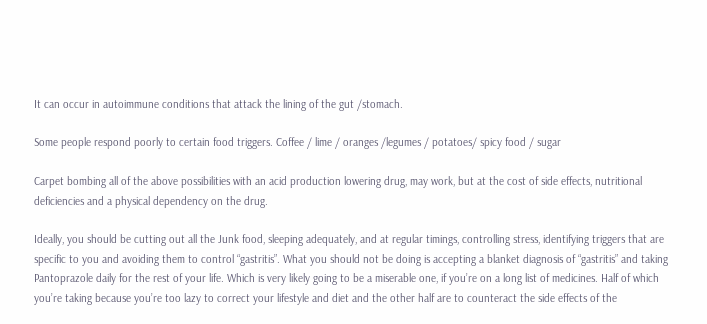It can occur in autoimmune conditions that attack the lining of the gut /stomach.

Some people respond poorly to certain food triggers. Coffee / lime / oranges /legumes / potatoes/ spicy food / sugar

Carpet bombing all of the above possibilities with an acid production lowering drug, may work, but at the cost of side effects, nutritional deficiencies and a physical dependency on the drug.

Ideally, you should be cutting out all the Junk food, sleeping adequately, and at regular timings, controlling stress, identifying triggers that are specific to you and avoiding them to control “gastritis”. What you should not be doing is accepting a blanket diagnosis of “gastritis” and taking Pantoprazole daily for the rest of your life. Which is very likely going to be a miserable one, if you’re on a long list of medicines. Half of which you’re taking because you’re too lazy to correct your lifestyle and diet and the other half are to counteract the side effects of the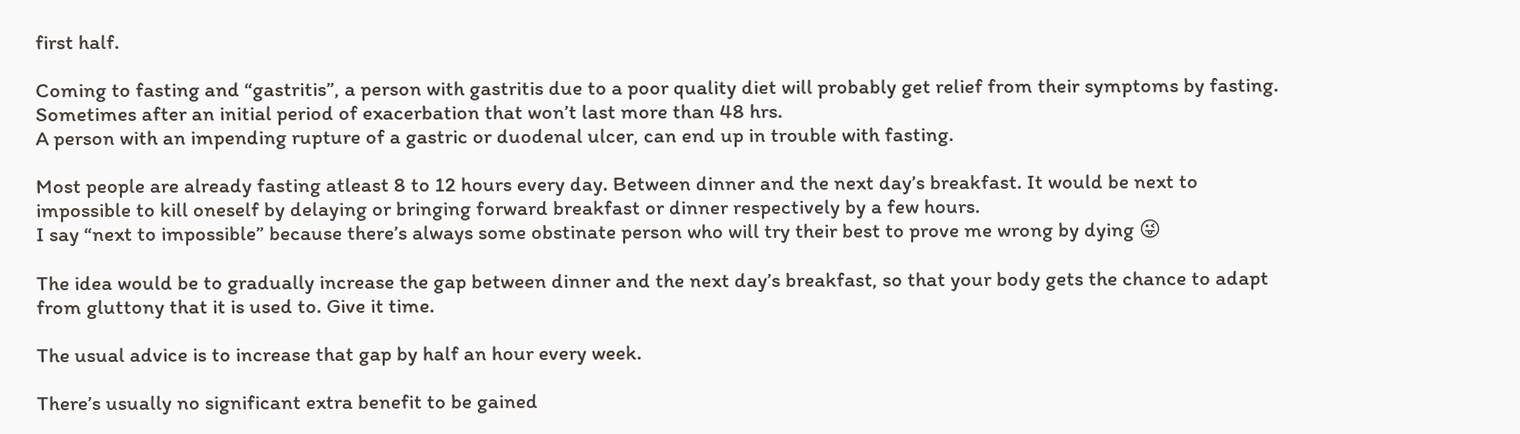first half.

Coming to fasting and “gastritis”, a person with gastritis due to a poor quality diet will probably get relief from their symptoms by fasting. Sometimes after an initial period of exacerbation that won’t last more than 48 hrs.
A person with an impending rupture of a gastric or duodenal ulcer, can end up in trouble with fasting.

Most people are already fasting atleast 8 to 12 hours every day. Between dinner and the next day’s breakfast. It would be next to impossible to kill oneself by delaying or bringing forward breakfast or dinner respectively by a few hours.
I say “next to impossible” because there’s always some obstinate person who will try their best to prove me wrong by dying 😜

The idea would be to gradually increase the gap between dinner and the next day’s breakfast, so that your body gets the chance to adapt from gluttony that it is used to. Give it time.

The usual advice is to increase that gap by half an hour every week.

There’s usually no significant extra benefit to be gained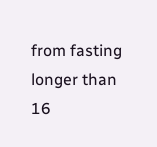from fasting longer than 16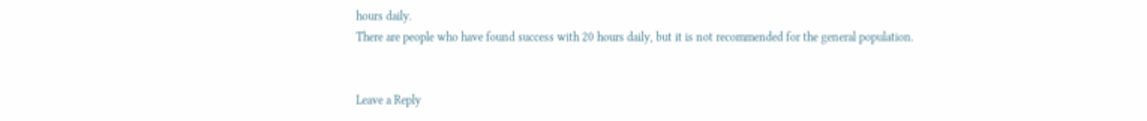hours daily.
There are people who have found success with 20 hours daily, but it is not recommended for the general population.


Leave a Reply